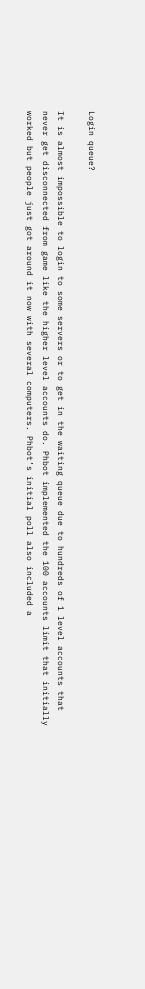Login queue?

It is almost impossible to login to some servers or to get in the waiting queue due to hundreds of 1 level accounts that never get disconnected from game like the higher level accounts do. Phbot implemented the 100 accounts limit that initially worked but people just got around it now with several computers. Phbot’s initial poll also included a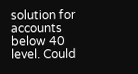solution for accounts below 40 level. Could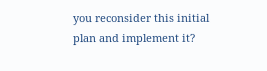you reconsider this initial plan and implement it?